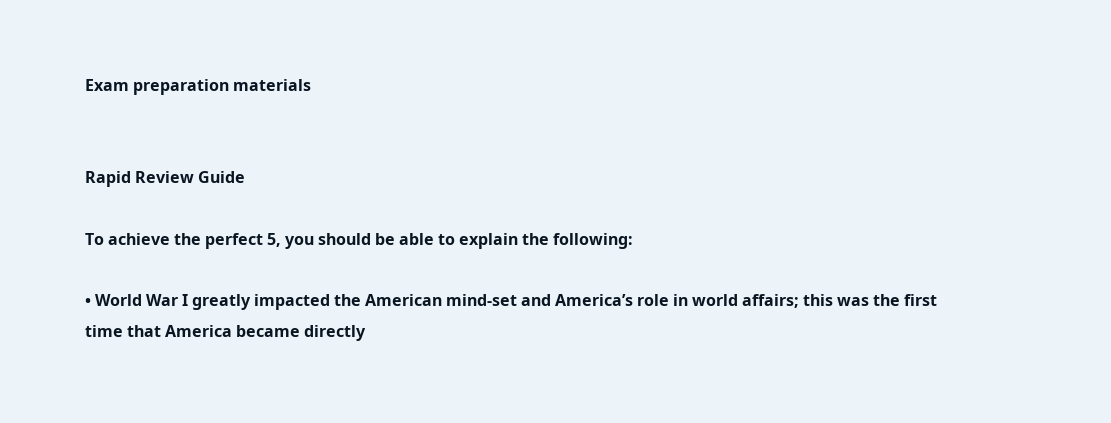Exam preparation materials


Rapid Review Guide

To achieve the perfect 5, you should be able to explain the following:

• World War I greatly impacted the American mind-set and America’s role in world affairs; this was the first time that America became directly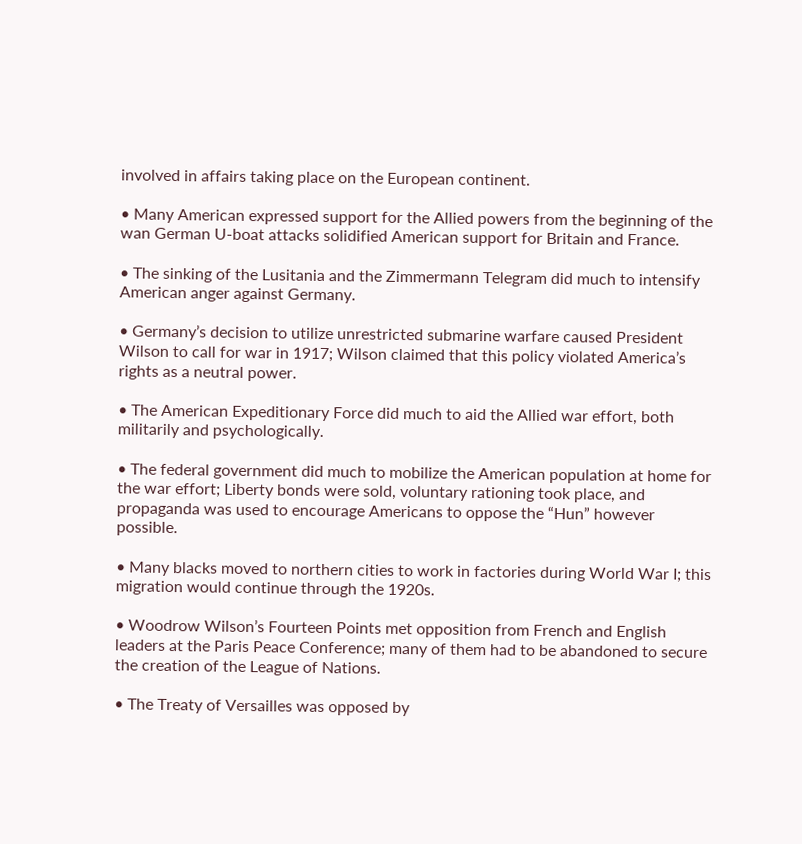involved in affairs taking place on the European continent.

• Many American expressed support for the Allied powers from the beginning of the wan German U-boat attacks solidified American support for Britain and France.

• The sinking of the Lusitania and the Zimmermann Telegram did much to intensify American anger against Germany.

• Germany’s decision to utilize unrestricted submarine warfare caused President Wilson to call for war in 1917; Wilson claimed that this policy violated America’s rights as a neutral power.

• The American Expeditionary Force did much to aid the Allied war effort, both militarily and psychologically.

• The federal government did much to mobilize the American population at home for the war effort; Liberty bonds were sold, voluntary rationing took place, and propaganda was used to encourage Americans to oppose the “Hun” however possible.

• Many blacks moved to northern cities to work in factories during World War I; this migration would continue through the 1920s.

• Woodrow Wilson’s Fourteen Points met opposition from French and English leaders at the Paris Peace Conference; many of them had to be abandoned to secure the creation of the League of Nations.

• The Treaty of Versailles was opposed by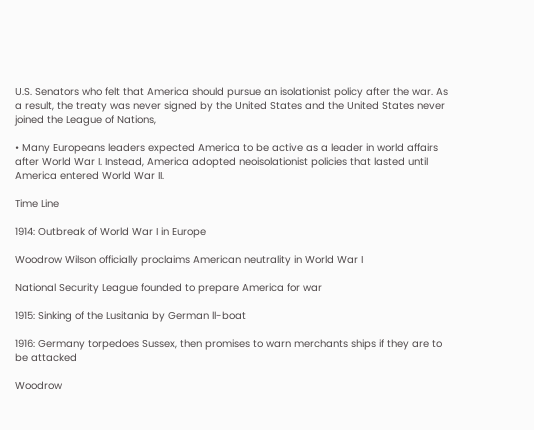U.S. Senators who felt that America should pursue an isolationist policy after the war. As a result, the treaty was never signed by the United States and the United States never joined the League of Nations,

• Many Europeans leaders expected America to be active as a leader in world affairs after World War I. Instead, America adopted neoisolationist policies that lasted until America entered World War II.

Time Line

1914: Outbreak of World War I in Europe

Woodrow Wilson officially proclaims American neutrality in World War I

National Security League founded to prepare America for war

1915: Sinking of the Lusitania by German ll-boat

1916: Germany torpedoes Sussex, then promises to warn merchants ships if they are to be attacked

Woodrow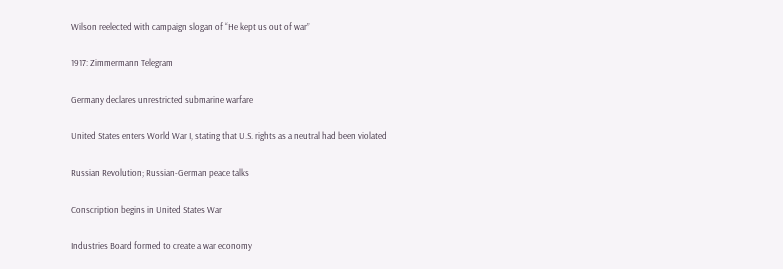Wilson reelected with campaign slogan of “He kept us out of war”

1917: Zimmermann Telegram

Germany declares unrestricted submarine warfare

United States enters World War I, stating that U.S. rights as a neutral had been violated

Russian Revolution; Russian-German peace talks

Conscription begins in United States War

Industries Board formed to create a war economy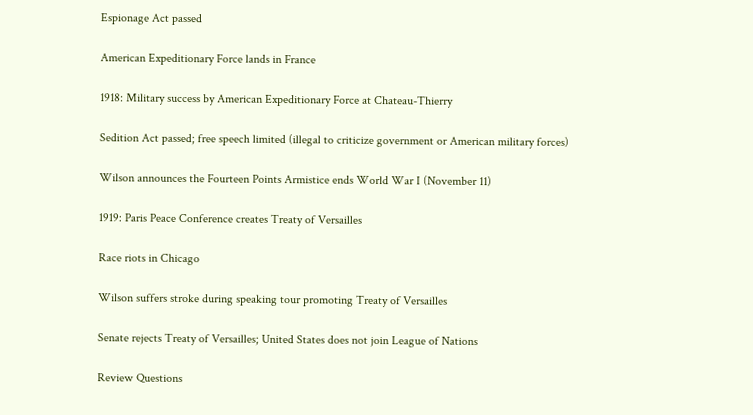Espionage Act passed

American Expeditionary Force lands in France

1918: Military success by American Expeditionary Force at Chateau-Thierry

Sedition Act passed; free speech limited (illegal to criticize government or American military forces)

Wilson announces the Fourteen Points Armistice ends World War I (November 11)

1919: Paris Peace Conference creates Treaty of Versailles

Race riots in Chicago

Wilson suffers stroke during speaking tour promoting Treaty of Versailles

Senate rejects Treaty of Versailles; United States does not join League of Nations

Review Questions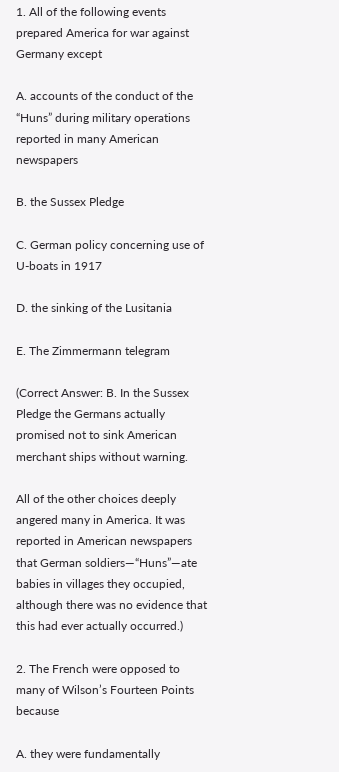1. All of the following events prepared America for war against Germany except

A. accounts of the conduct of the “Huns” during military operations reported in many American newspapers

B. the Sussex Pledge

C. German policy concerning use of U-boats in 1917

D. the sinking of the Lusitania

E. The Zimmermann telegram

(Correct Answer: B. In the Sussex Pledge the Germans actually promised not to sink American merchant ships without warning.

All of the other choices deeply angered many in America. It was reported in American newspapers that German soldiers—“Huns”—ate babies in villages they occupied, although there was no evidence that this had ever actually occurred.)

2. The French were opposed to many of Wilson’s Fourteen Points because

A. they were fundamentally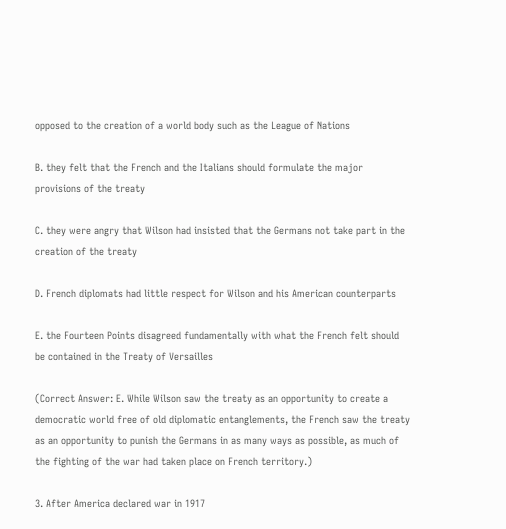opposed to the creation of a world body such as the League of Nations

B. they felt that the French and the Italians should formulate the major provisions of the treaty

C. they were angry that Wilson had insisted that the Germans not take part in the creation of the treaty

D. French diplomats had little respect for Wilson and his American counterparts

E. the Fourteen Points disagreed fundamentally with what the French felt should be contained in the Treaty of Versailles

(Correct Answer: E. While Wilson saw the treaty as an opportunity to create a democratic world free of old diplomatic entanglements, the French saw the treaty as an opportunity to punish the Germans in as many ways as possible, as much of the fighting of the war had taken place on French territory.)

3. After America declared war in 1917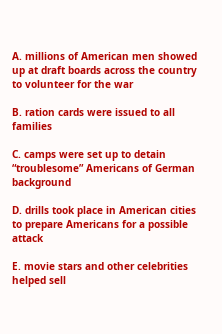A. millions of American men showed up at draft boards across the country to volunteer for the war

B. ration cards were issued to all families

C. camps were set up to detain “troublesome” Americans of German background

D. drills took place in American cities to prepare Americans for a possible attack

E. movie stars and other celebrities helped sell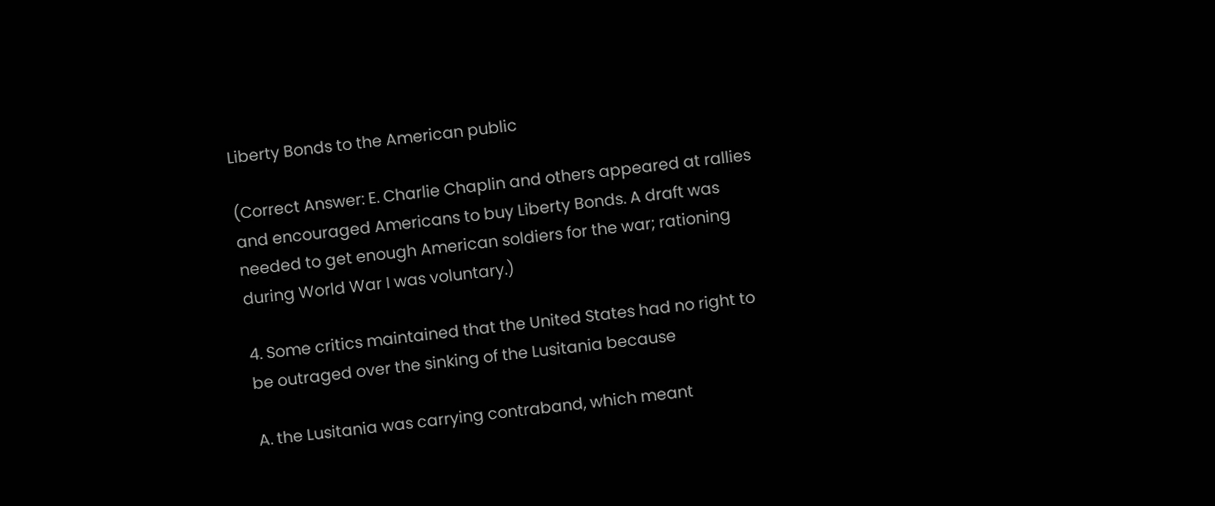Liberty Bonds to the American public

(Correct Answer: E. Charlie Chaplin and others appeared at rallies and encouraged Americans to buy Liberty Bonds. A draft was needed to get enough American soldiers for the war; rationing during World War I was voluntary.)

4. Some critics maintained that the United States had no right to be outraged over the sinking of the Lusitania because

A. the Lusitania was carrying contraband, which meant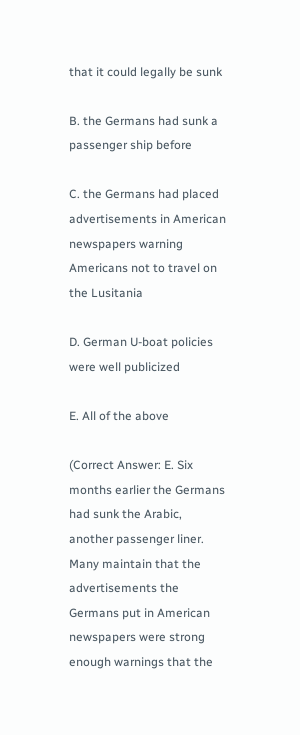that it could legally be sunk

B. the Germans had sunk a passenger ship before

C. the Germans had placed advertisements in American newspapers warning Americans not to travel on the Lusitania

D. German U-boat policies were well publicized

E. All of the above

(Correct Answer: E. Six months earlier the Germans had sunk the Arabic, another passenger liner. Many maintain that the advertisements the Germans put in American newspapers were strong enough warnings that the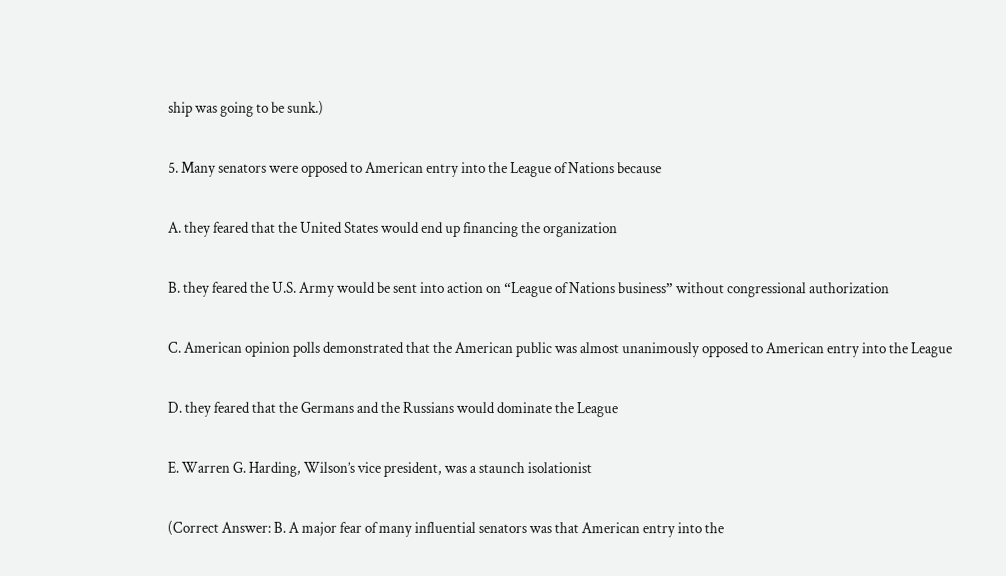ship was going to be sunk.)

5. Many senators were opposed to American entry into the League of Nations because

A. they feared that the United States would end up financing the organization

B. they feared the U.S. Army would be sent into action on “League of Nations business” without congressional authorization

C. American opinion polls demonstrated that the American public was almost unanimously opposed to American entry into the League

D. they feared that the Germans and the Russians would dominate the League

E. Warren G. Harding, Wilson’s vice president, was a staunch isolationist

(Correct Answer: B. A major fear of many influential senators was that American entry into the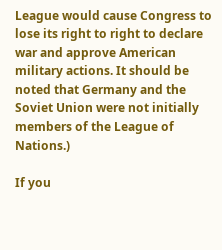League would cause Congress to lose its right to right to declare war and approve American military actions. It should be noted that Germany and the Soviet Union were not initially members of the League of Nations.)

If you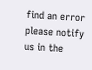find an error please notify us in the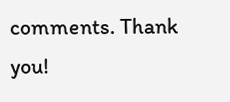comments. Thank you!